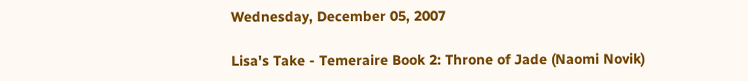Wednesday, December 05, 2007

Lisa's Take - Temeraire Book 2: Throne of Jade (Naomi Novik)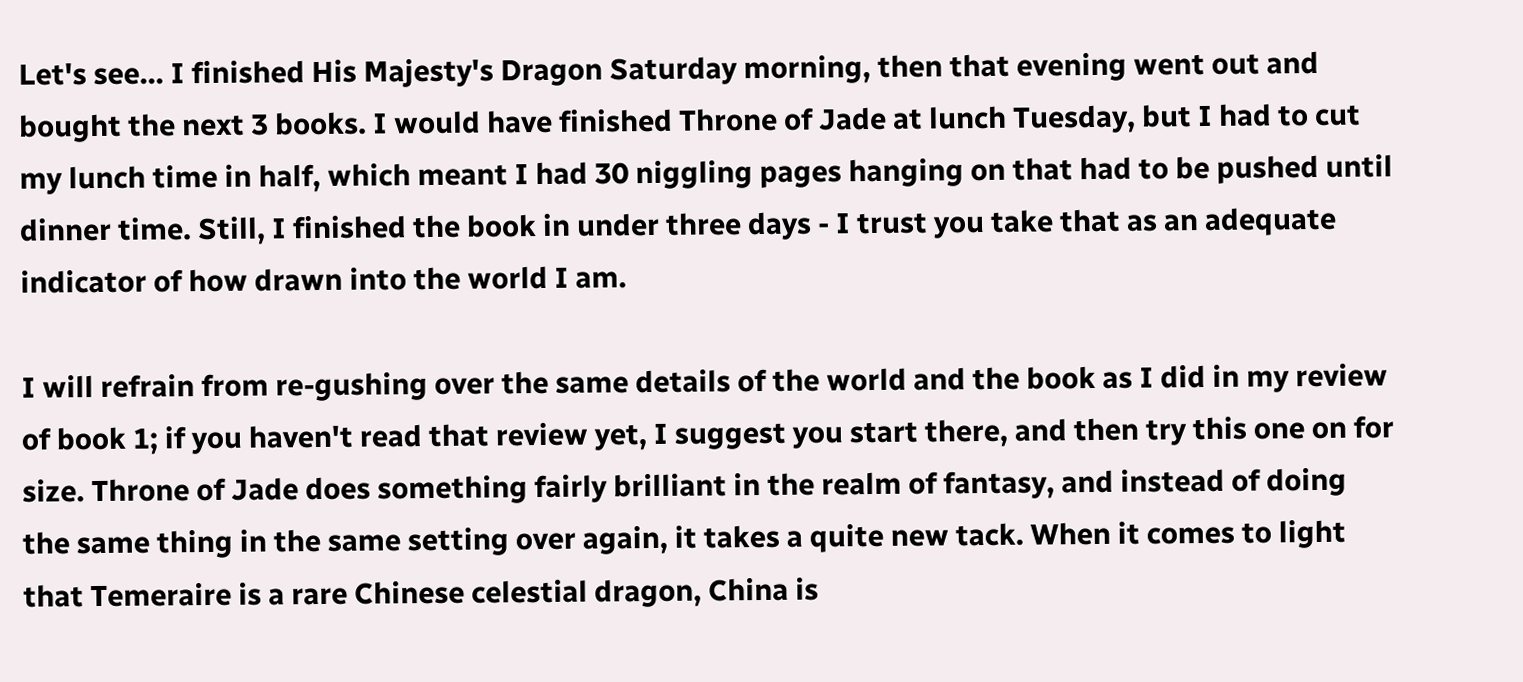Let's see... I finished His Majesty's Dragon Saturday morning, then that evening went out and bought the next 3 books. I would have finished Throne of Jade at lunch Tuesday, but I had to cut my lunch time in half, which meant I had 30 niggling pages hanging on that had to be pushed until dinner time. Still, I finished the book in under three days - I trust you take that as an adequate indicator of how drawn into the world I am.

I will refrain from re-gushing over the same details of the world and the book as I did in my review of book 1; if you haven't read that review yet, I suggest you start there, and then try this one on for size. Throne of Jade does something fairly brilliant in the realm of fantasy, and instead of doing the same thing in the same setting over again, it takes a quite new tack. When it comes to light that Temeraire is a rare Chinese celestial dragon, China is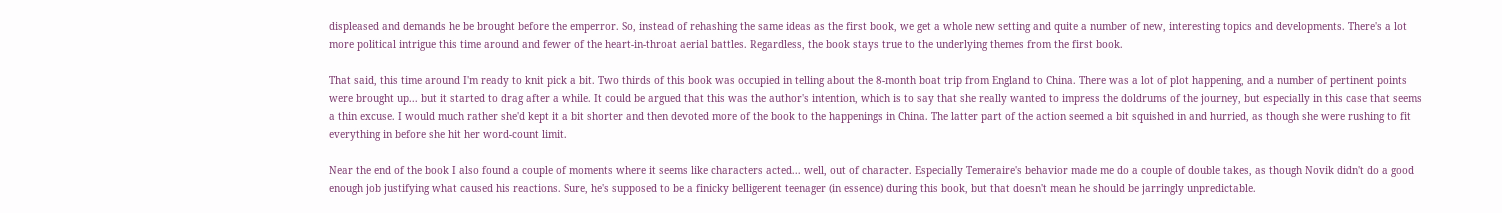displeased and demands he be brought before the emperror. So, instead of rehashing the same ideas as the first book, we get a whole new setting and quite a number of new, interesting topics and developments. There's a lot more political intrigue this time around and fewer of the heart-in-throat aerial battles. Regardless, the book stays true to the underlying themes from the first book.

That said, this time around I'm ready to knit pick a bit. Two thirds of this book was occupied in telling about the 8-month boat trip from England to China. There was a lot of plot happening, and a number of pertinent points were brought up... but it started to drag after a while. It could be argued that this was the author's intention, which is to say that she really wanted to impress the doldrums of the journey, but especially in this case that seems a thin excuse. I would much rather she'd kept it a bit shorter and then devoted more of the book to the happenings in China. The latter part of the action seemed a bit squished in and hurried, as though she were rushing to fit everything in before she hit her word-count limit.

Near the end of the book I also found a couple of moments where it seems like characters acted... well, out of character. Especially Temeraire's behavior made me do a couple of double takes, as though Novik didn't do a good enough job justifying what caused his reactions. Sure, he's supposed to be a finicky belligerent teenager (in essence) during this book, but that doesn't mean he should be jarringly unpredictable.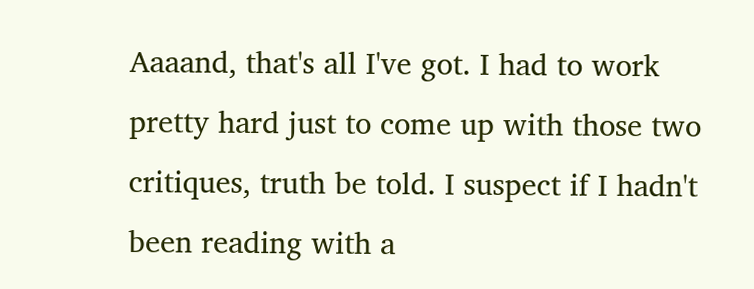Aaaand, that's all I've got. I had to work pretty hard just to come up with those two critiques, truth be told. I suspect if I hadn't been reading with a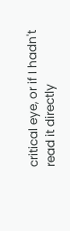critical eye, or if I hadn't read it directly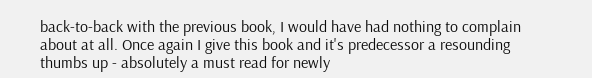back-to-back with the previous book, I would have had nothing to complain about at all. Once again I give this book and it's predecessor a resounding thumbs up - absolutely a must read for newly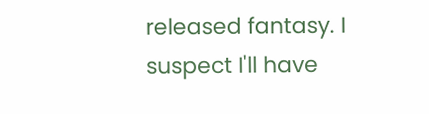released fantasy. I suspect I'll have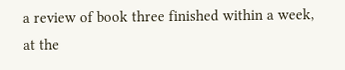a review of book three finished within a week, at the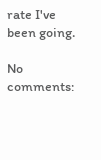rate I've been going.

No comments: